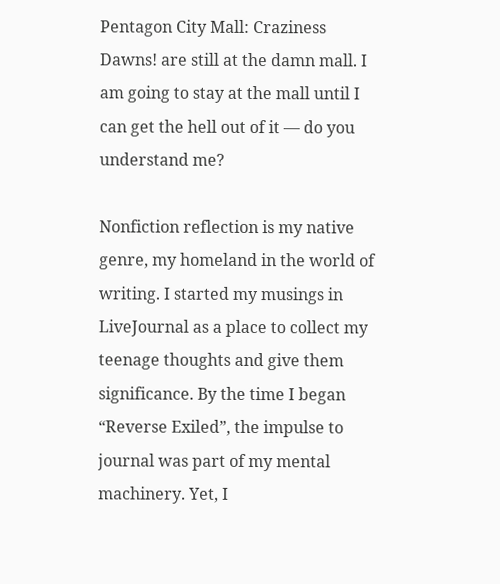Pentagon City Mall: Craziness Dawns! are still at the damn mall. I am going to stay at the mall until I can get the hell out of it — do you understand me?

Nonfiction reflection is my native genre, my homeland in the world of writing. I started my musings in LiveJournal as a place to collect my teenage thoughts and give them significance. By the time I began “Reverse Exiled”, the impulse to journal was part of my mental machinery. Yet, I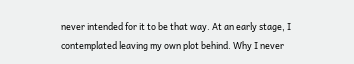never intended for it to be that way. At an early stage, I contemplated leaving my own plot behind. Why I never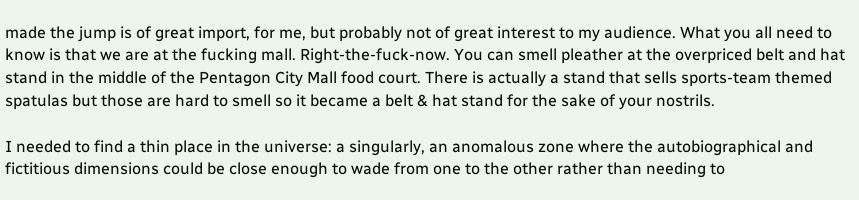made the jump is of great import, for me, but probably not of great interest to my audience. What you all need to know is that we are at the fucking mall. Right-the-fuck-now. You can smell pleather at the overpriced belt and hat stand in the middle of the Pentagon City Mall food court. There is actually a stand that sells sports-team themed spatulas but those are hard to smell so it became a belt & hat stand for the sake of your nostrils.

I needed to find a thin place in the universe: a singularly, an anomalous zone where the autobiographical and fictitious dimensions could be close enough to wade from one to the other rather than needing to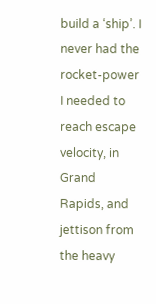build a ‘ship’. I never had the rocket-power I needed to reach escape velocity, in Grand Rapids, and jettison from the heavy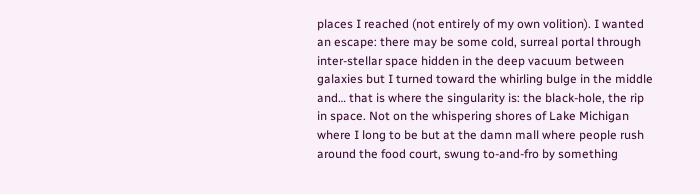places I reached (not entirely of my own volition). I wanted an escape: there may be some cold, surreal portal through inter-stellar space hidden in the deep vacuum between galaxies but I turned toward the whirling bulge in the middle and… that is where the singularity is: the black-hole, the rip in space. Not on the whispering shores of Lake Michigan where I long to be but at the damn mall where people rush around the food court, swung to-and-fro by something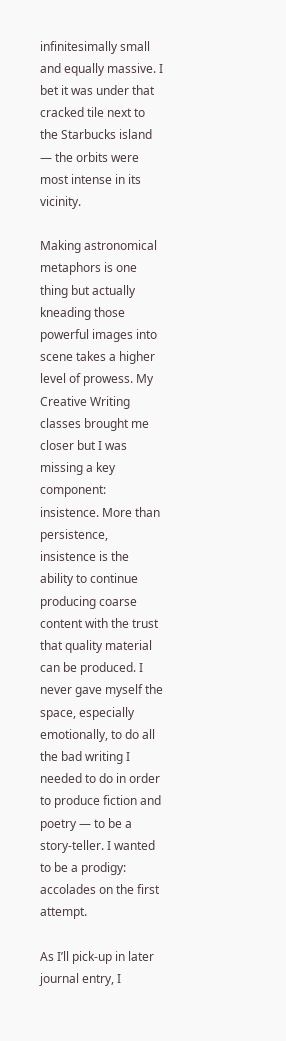infinitesimally small and equally massive. I bet it was under that cracked tile next to the Starbucks island — the orbits were most intense in its vicinity.

Making astronomical metaphors is one thing but actually kneading those powerful images into scene takes a higher level of prowess. My Creative Writing classes brought me closer but I was missing a key component: insistence. More than persistence, insistence is the ability to continue producing coarse content with the trust that quality material can be produced. I never gave myself the space, especially emotionally, to do all the bad writing I needed to do in order to produce fiction and poetry — to be a story-teller. I wanted to be a prodigy: accolades on the first attempt.

As I’ll pick-up in later journal entry, I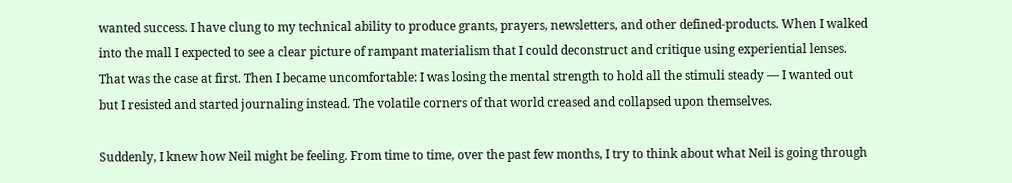wanted success. I have clung to my technical ability to produce grants, prayers, newsletters, and other defined-products. When I walked into the mall I expected to see a clear picture of rampant materialism that I could deconstruct and critique using experiential lenses. That was the case at first. Then I became uncomfortable: I was losing the mental strength to hold all the stimuli steady — I wanted out but I resisted and started journaling instead. The volatile corners of that world creased and collapsed upon themselves.

Suddenly, I knew how Neil might be feeling. From time to time, over the past few months, I try to think about what Neil is going through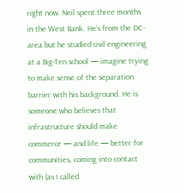right now. Neil spent three months in the West Bank. He’s from the DC-area but he studied civil engineering at a Big-Ten school — imagine trying to make sense of the separation barrier with his background. He is someone who believes that infrastructure should make commerce — and life — better for communities, coming into contact with (as I called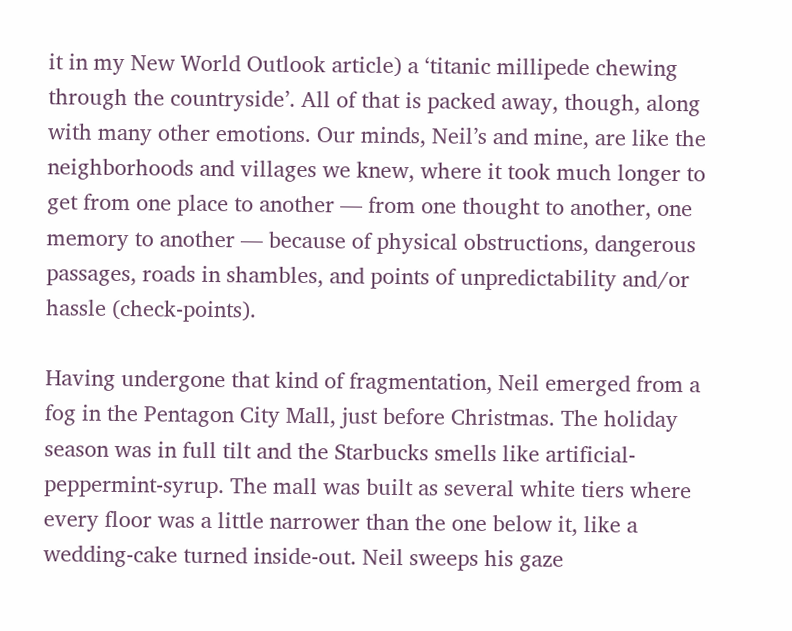it in my New World Outlook article) a ‘titanic millipede chewing through the countryside’. All of that is packed away, though, along with many other emotions. Our minds, Neil’s and mine, are like the neighborhoods and villages we knew, where it took much longer to get from one place to another — from one thought to another, one memory to another — because of physical obstructions, dangerous passages, roads in shambles, and points of unpredictability and/or hassle (check-points).

Having undergone that kind of fragmentation, Neil emerged from a fog in the Pentagon City Mall, just before Christmas. The holiday season was in full tilt and the Starbucks smells like artificial-peppermint-syrup. The mall was built as several white tiers where every floor was a little narrower than the one below it, like a wedding-cake turned inside-out. Neil sweeps his gaze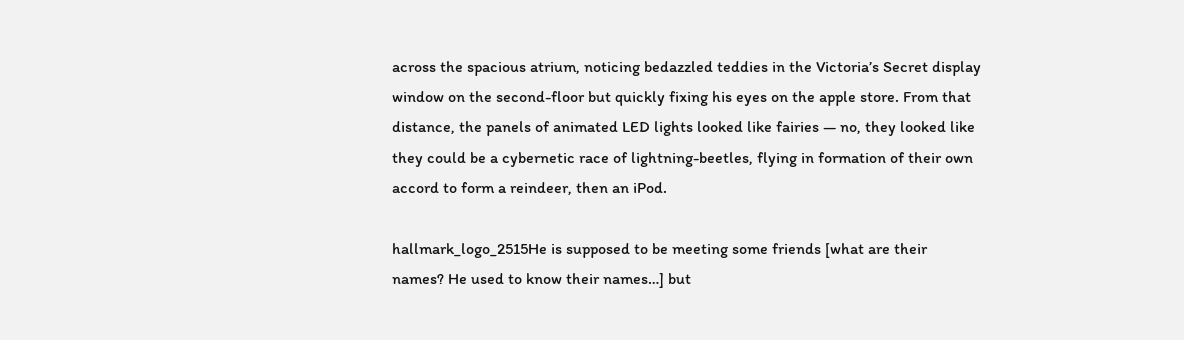across the spacious atrium, noticing bedazzled teddies in the Victoria’s Secret display window on the second-floor but quickly fixing his eyes on the apple store. From that distance, the panels of animated LED lights looked like fairies — no, they looked like they could be a cybernetic race of lightning-beetles, flying in formation of their own accord to form a reindeer, then an iPod.

hallmark_logo_2515He is supposed to be meeting some friends [what are their names? He used to know their names…] but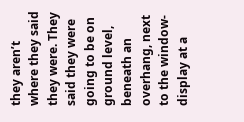they aren’t where they said they were. They said they were going to be on ground level, beneath an overhang, next to the window-display at a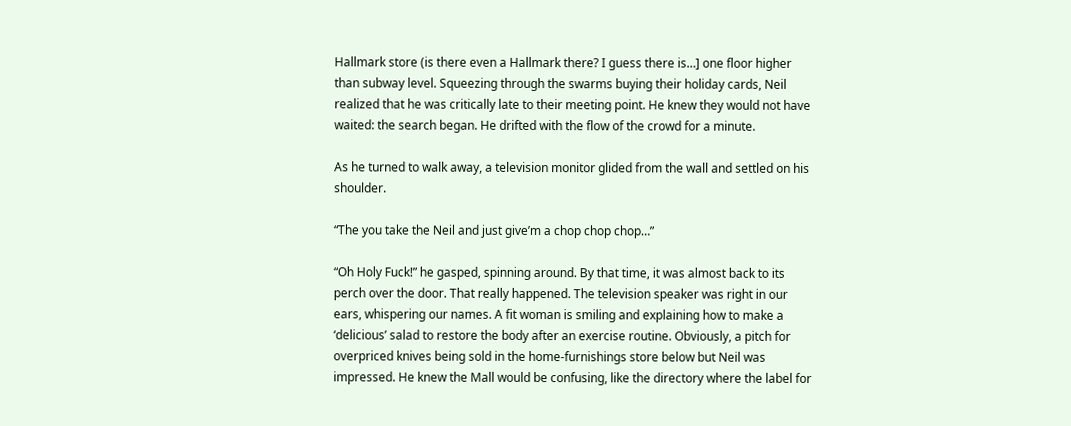Hallmark store (is there even a Hallmark there? I guess there is…] one floor higher than subway level. Squeezing through the swarms buying their holiday cards, Neil realized that he was critically late to their meeting point. He knew they would not have waited: the search began. He drifted with the flow of the crowd for a minute.

As he turned to walk away, a television monitor glided from the wall and settled on his shoulder.

“The you take the Neil and just give’m a chop chop chop…”

“Oh Holy Fuck!” he gasped, spinning around. By that time, it was almost back to its perch over the door. That really happened. The television speaker was right in our ears, whispering our names. A fit woman is smiling and explaining how to make a ‘delicious’ salad to restore the body after an exercise routine. Obviously, a pitch for overpriced knives being sold in the home-furnishings store below but Neil was impressed. He knew the Mall would be confusing, like the directory where the label for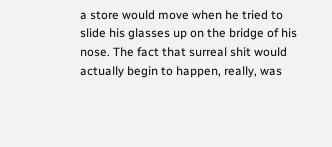a store would move when he tried to slide his glasses up on the bridge of his nose. The fact that surreal shit would actually begin to happen, really, was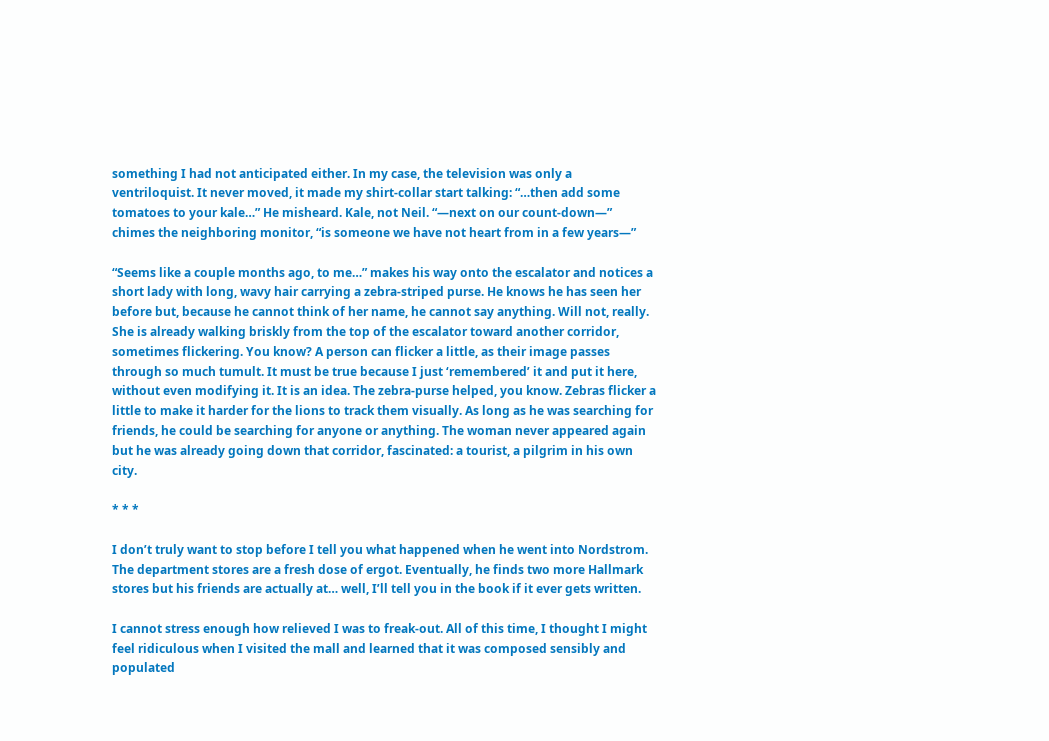something I had not anticipated either. In my case, the television was only a ventriloquist. It never moved, it made my shirt-collar start talking: “…then add some tomatoes to your kale…” He misheard. Kale, not Neil. “—next on our count-down—” chimes the neighboring monitor, “is someone we have not heart from in a few years—”

“Seems like a couple months ago, to me…” makes his way onto the escalator and notices a short lady with long, wavy hair carrying a zebra-striped purse. He knows he has seen her before but, because he cannot think of her name, he cannot say anything. Will not, really. She is already walking briskly from the top of the escalator toward another corridor, sometimes flickering. You know? A person can flicker a little, as their image passes through so much tumult. It must be true because I just ‘remembered’ it and put it here, without even modifying it. It is an idea. The zebra-purse helped, you know. Zebras flicker a little to make it harder for the lions to track them visually. As long as he was searching for friends, he could be searching for anyone or anything. The woman never appeared again but he was already going down that corridor, fascinated: a tourist, a pilgrim in his own city.

* * *

I don’t truly want to stop before I tell you what happened when he went into Nordstrom. The department stores are a fresh dose of ergot. Eventually, he finds two more Hallmark stores but his friends are actually at… well, I’ll tell you in the book if it ever gets written.

I cannot stress enough how relieved I was to freak-out. All of this time, I thought I might feel ridiculous when I visited the mall and learned that it was composed sensibly and populated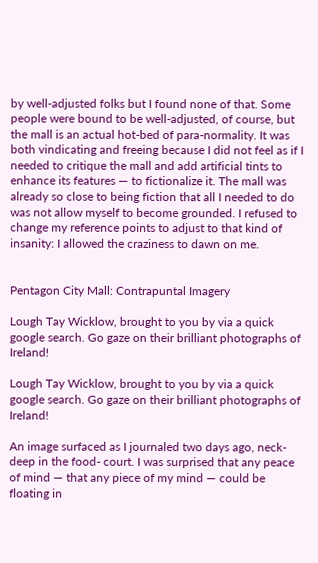by well-adjusted folks but I found none of that. Some people were bound to be well-adjusted, of course, but the mall is an actual hot-bed of para-normality. It was both vindicating and freeing because I did not feel as if I needed to critique the mall and add artificial tints to enhance its features — to fictionalize it. The mall was already so close to being fiction that all I needed to do was not allow myself to become grounded. I refused to change my reference points to adjust to that kind of insanity: I allowed the craziness to dawn on me.


Pentagon City Mall: Contrapuntal Imagery

Lough Tay Wicklow, brought to you by via a quick google search. Go gaze on their brilliant photographs of Ireland!

Lough Tay Wicklow, brought to you by via a quick google search. Go gaze on their brilliant photographs of Ireland!

An image surfaced as I journaled two days ago, neck-deep in the food- court. I was surprised that any peace of mind — that any piece of my mind — could be floating in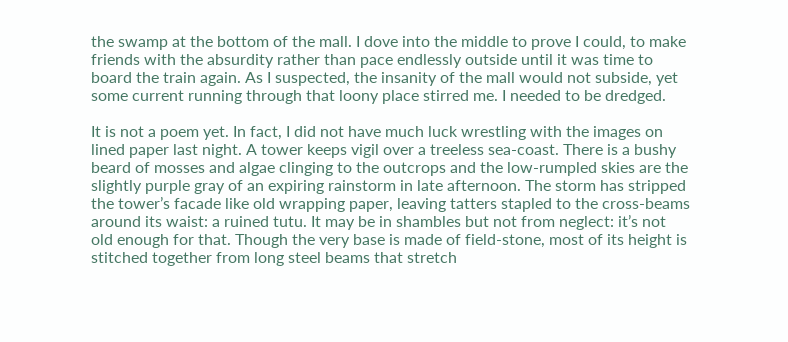the swamp at the bottom of the mall. I dove into the middle to prove I could, to make friends with the absurdity rather than pace endlessly outside until it was time to board the train again. As I suspected, the insanity of the mall would not subside, yet some current running through that loony place stirred me. I needed to be dredged.

It is not a poem yet. In fact, I did not have much luck wrestling with the images on lined paper last night. A tower keeps vigil over a treeless sea-coast. There is a bushy beard of mosses and algae clinging to the outcrops and the low-rumpled skies are the slightly purple gray of an expiring rainstorm in late afternoon. The storm has stripped the tower’s facade like old wrapping paper, leaving tatters stapled to the cross-beams around its waist: a ruined tutu. It may be in shambles but not from neglect: it’s not old enough for that. Though the very base is made of field-stone, most of its height is stitched together from long steel beams that stretch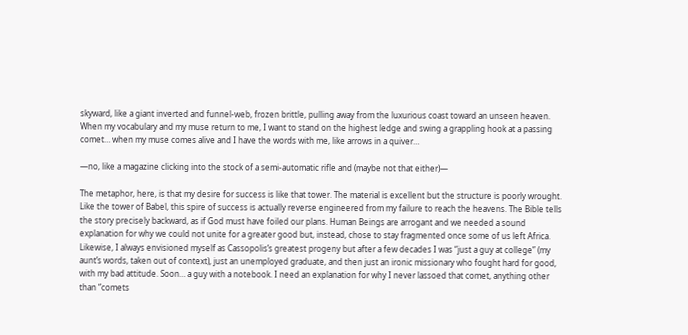skyward, like a giant inverted and funnel-web, frozen brittle, pulling away from the luxurious coast toward an unseen heaven. When my vocabulary and my muse return to me, I want to stand on the highest ledge and swing a grappling hook at a passing comet… when my muse comes alive and I have the words with me, like arrows in a quiver…

—no, like a magazine clicking into the stock of a semi-automatic rifle and (maybe not that either)—

The metaphor, here, is that my desire for success is like that tower. The material is excellent but the structure is poorly wrought. Like the tower of Babel, this spire of success is actually reverse engineered from my failure to reach the heavens. The Bible tells the story precisely backward, as if God must have foiled our plans. Human Beings are arrogant and we needed a sound explanation for why we could not unite for a greater good but, instead, chose to stay fragmented once some of us left Africa. Likewise, I always envisioned myself as Cassopolis’s greatest progeny but after a few decades I was “just a guy at college” (my aunt’s words, taken out of context), just an unemployed graduate, and then just an ironic missionary who fought hard for good, with my bad attitude. Soon… a guy with a notebook. I need an explanation for why I never lassoed that comet, anything other than “comets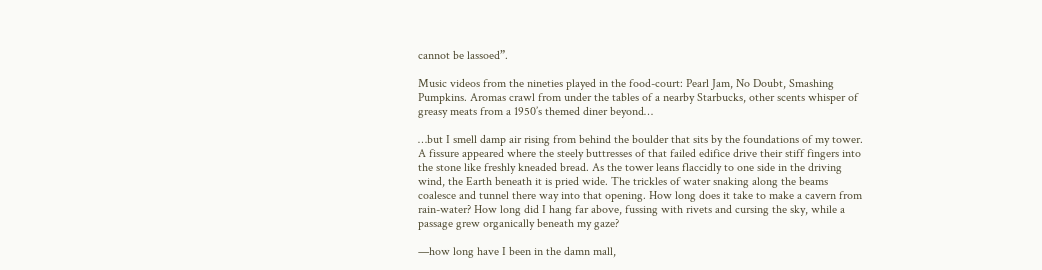cannot be lassoed”.

Music videos from the nineties played in the food-court: Pearl Jam, No Doubt, Smashing Pumpkins. Aromas crawl from under the tables of a nearby Starbucks, other scents whisper of greasy meats from a 1950’s themed diner beyond…

…but I smell damp air rising from behind the boulder that sits by the foundations of my tower. A fissure appeared where the steely buttresses of that failed edifice drive their stiff fingers into the stone like freshly kneaded bread. As the tower leans flaccidly to one side in the driving wind, the Earth beneath it is pried wide. The trickles of water snaking along the beams coalesce and tunnel there way into that opening. How long does it take to make a cavern from rain-water? How long did I hang far above, fussing with rivets and cursing the sky, while a passage grew organically beneath my gaze?

—how long have I been in the damn mall,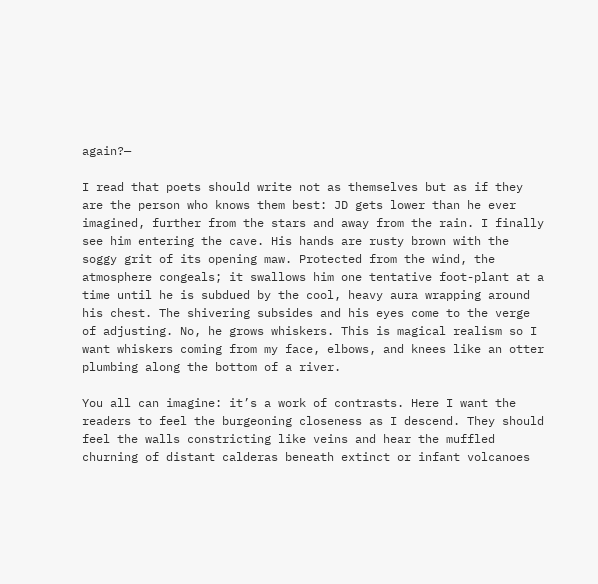again?—

I read that poets should write not as themselves but as if they are the person who knows them best: JD gets lower than he ever imagined, further from the stars and away from the rain. I finally see him entering the cave. His hands are rusty brown with the soggy grit of its opening maw. Protected from the wind, the atmosphere congeals; it swallows him one tentative foot-plant at a time until he is subdued by the cool, heavy aura wrapping around his chest. The shivering subsides and his eyes come to the verge of adjusting. No, he grows whiskers. This is magical realism so I want whiskers coming from my face, elbows, and knees like an otter plumbing along the bottom of a river.

You all can imagine: it’s a work of contrasts. Here I want the readers to feel the burgeoning closeness as I descend. They should feel the walls constricting like veins and hear the muffled churning of distant calderas beneath extinct or infant volcanoes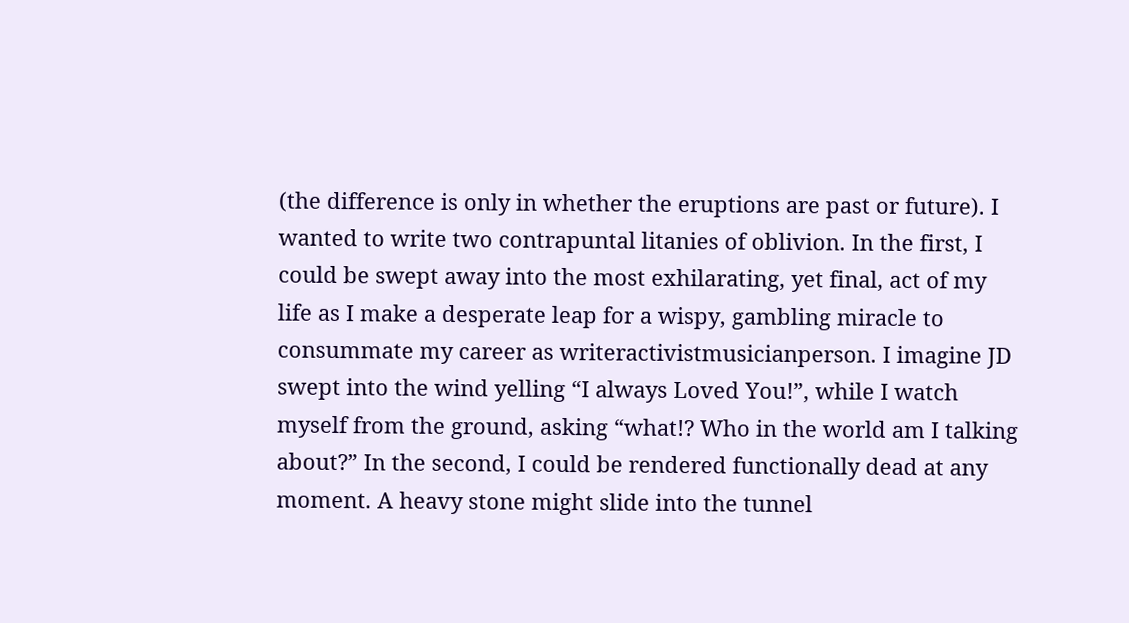(the difference is only in whether the eruptions are past or future). I wanted to write two contrapuntal litanies of oblivion. In the first, I could be swept away into the most exhilarating, yet final, act of my life as I make a desperate leap for a wispy, gambling miracle to consummate my career as writeractivistmusicianperson. I imagine JD swept into the wind yelling “I always Loved You!”, while I watch myself from the ground, asking “what!? Who in the world am I talking about?” In the second, I could be rendered functionally dead at any moment. A heavy stone might slide into the tunnel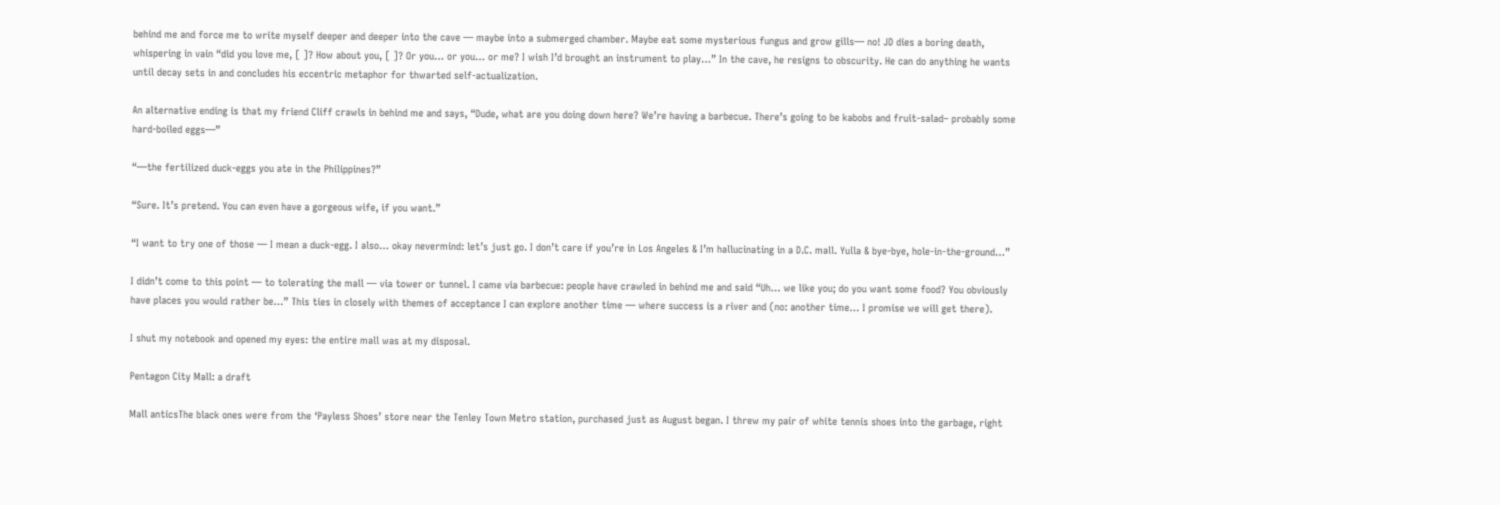behind me and force me to write myself deeper and deeper into the cave — maybe into a submerged chamber. Maybe eat some mysterious fungus and grow gills— no! JD dies a boring death, whispering in vain “did you love me, [ ]? How about you, [ ]? Or you… or you… or me? I wish I’d brought an instrument to play…” In the cave, he resigns to obscurity. He can do anything he wants until decay sets in and concludes his eccentric metaphor for thwarted self-actualization.

An alternative ending is that my friend Cliff crawls in behind me and says, “Dude, what are you doing down here? We’re having a barbecue. There’s going to be kabobs and fruit-salad– probably some hard-boiled eggs—”

“—the fertilized duck-eggs you ate in the Philippines?”

“Sure. It’s pretend. You can even have a gorgeous wife, if you want.”

“I want to try one of those — I mean a duck-egg. I also… okay nevermind: let’s just go. I don’t care if you’re in Los Angeles & I’m hallucinating in a D.C. mall. Yulla & bye-bye, hole-in-the-ground…”

I didn’t come to this point — to tolerating the mall — via tower or tunnel. I came via barbecue: people have crawled in behind me and said “Uh… we like you; do you want some food? You obviously have places you would rather be…” This ties in closely with themes of acceptance I can explore another time — where success is a river and (no: another time… I promise we will get there).

I shut my notebook and opened my eyes: the entire mall was at my disposal.

Pentagon City Mall: a draft

Mall anticsThe black ones were from the ‘Payless Shoes’ store near the Tenley Town Metro station, purchased just as August began. I threw my pair of white tennis shoes into the garbage, right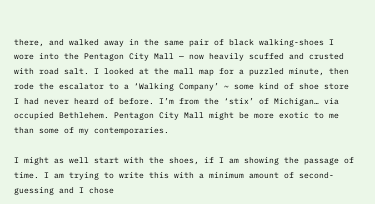there, and walked away in the same pair of black walking-shoes I wore into the Pentagon City Mall — now heavily scuffed and crusted with road salt. I looked at the mall map for a puzzled minute, then rode the escalator to a ‘Walking Company’ ~ some kind of shoe store I had never heard of before. I’m from the ‘stix’ of Michigan… via occupied Bethlehem. Pentagon City Mall might be more exotic to me than some of my contemporaries.

I might as well start with the shoes, if I am showing the passage of time. I am trying to write this with a minimum amount of second-guessing and I chose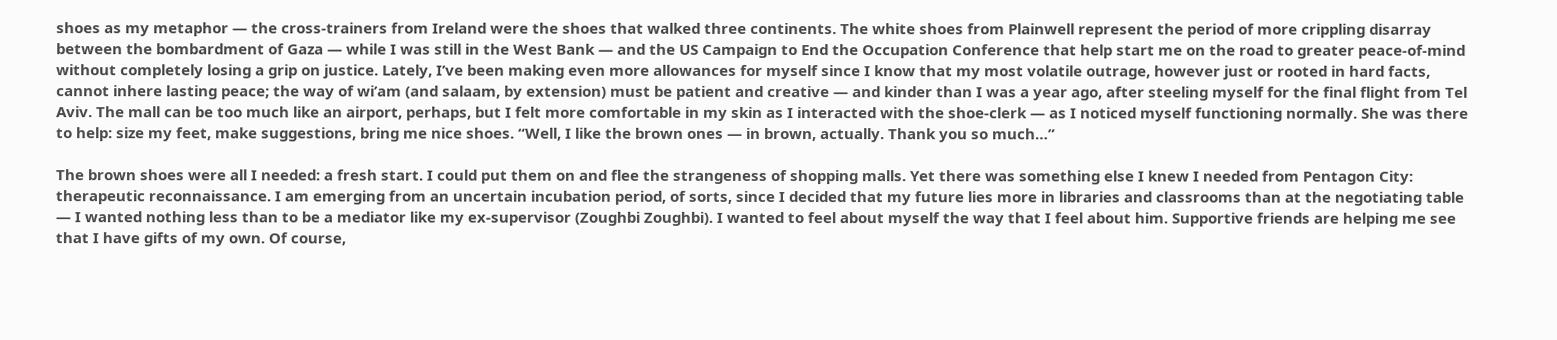shoes as my metaphor — the cross-trainers from Ireland were the shoes that walked three continents. The white shoes from Plainwell represent the period of more crippling disarray between the bombardment of Gaza — while I was still in the West Bank — and the US Campaign to End the Occupation Conference that help start me on the road to greater peace-of-mind without completely losing a grip on justice. Lately, I’ve been making even more allowances for myself since I know that my most volatile outrage, however just or rooted in hard facts, cannot inhere lasting peace; the way of wi’am (and salaam, by extension) must be patient and creative — and kinder than I was a year ago, after steeling myself for the final flight from Tel Aviv. The mall can be too much like an airport, perhaps, but I felt more comfortable in my skin as I interacted with the shoe-clerk — as I noticed myself functioning normally. She was there to help: size my feet, make suggestions, bring me nice shoes. “Well, I like the brown ones — in brown, actually. Thank you so much…”

The brown shoes were all I needed: a fresh start. I could put them on and flee the strangeness of shopping malls. Yet there was something else I knew I needed from Pentagon City: therapeutic reconnaissance. I am emerging from an uncertain incubation period, of sorts, since I decided that my future lies more in libraries and classrooms than at the negotiating table — I wanted nothing less than to be a mediator like my ex-supervisor (Zoughbi Zoughbi). I wanted to feel about myself the way that I feel about him. Supportive friends are helping me see that I have gifts of my own. Of course,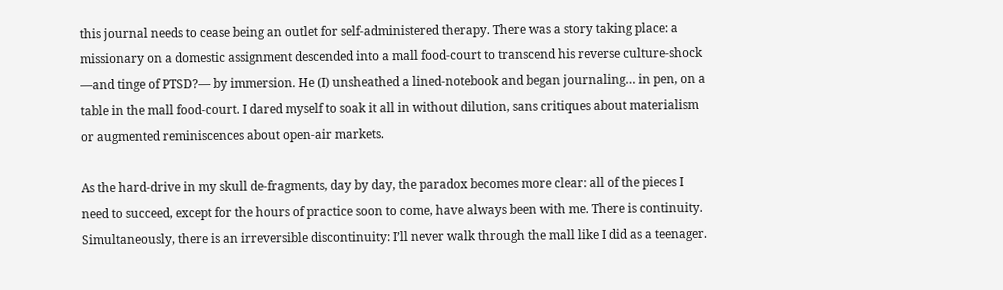this journal needs to cease being an outlet for self-administered therapy. There was a story taking place: a missionary on a domestic assignment descended into a mall food-court to transcend his reverse culture-shock —and tinge of PTSD?— by immersion. He (I) unsheathed a lined-notebook and began journaling… in pen, on a table in the mall food-court. I dared myself to soak it all in without dilution, sans critiques about materialism or augmented reminiscences about open-air markets.

As the hard-drive in my skull de-fragments, day by day, the paradox becomes more clear: all of the pieces I need to succeed, except for the hours of practice soon to come, have always been with me. There is continuity. Simultaneously, there is an irreversible discontinuity: I’ll never walk through the mall like I did as a teenager.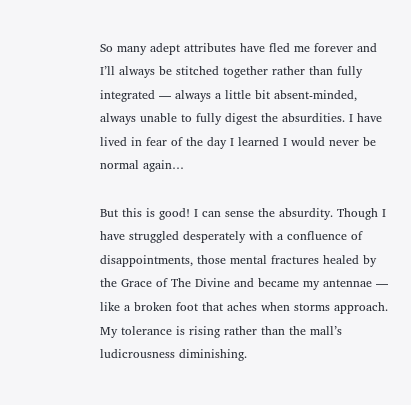So many adept attributes have fled me forever and I’ll always be stitched together rather than fully integrated — always a little bit absent-minded, always unable to fully digest the absurdities. I have lived in fear of the day I learned I would never be normal again…

But this is good! I can sense the absurdity. Though I have struggled desperately with a confluence of disappointments, those mental fractures healed by the Grace of The Divine and became my antennae — like a broken foot that aches when storms approach. My tolerance is rising rather than the mall’s ludicrousness diminishing.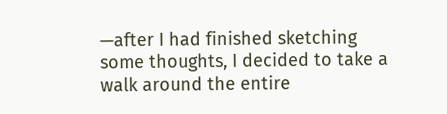—after I had finished sketching some thoughts, I decided to take a walk around the entire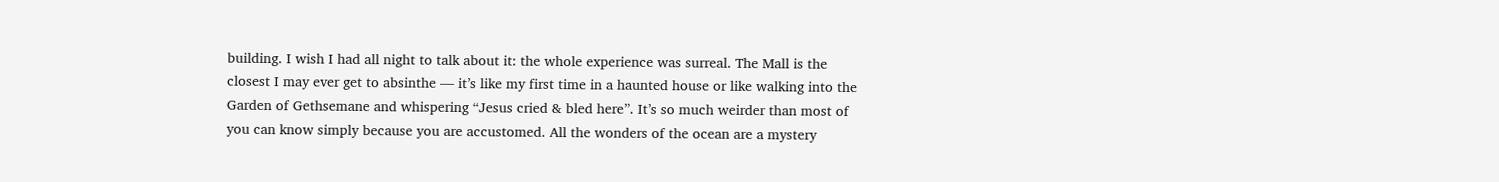building. I wish I had all night to talk about it: the whole experience was surreal. The Mall is the closest I may ever get to absinthe — it’s like my first time in a haunted house or like walking into the Garden of Gethsemane and whispering “Jesus cried & bled here”. It’s so much weirder than most of you can know simply because you are accustomed. All the wonders of the ocean are a mystery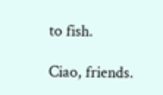to fish.

Ciao, friends.